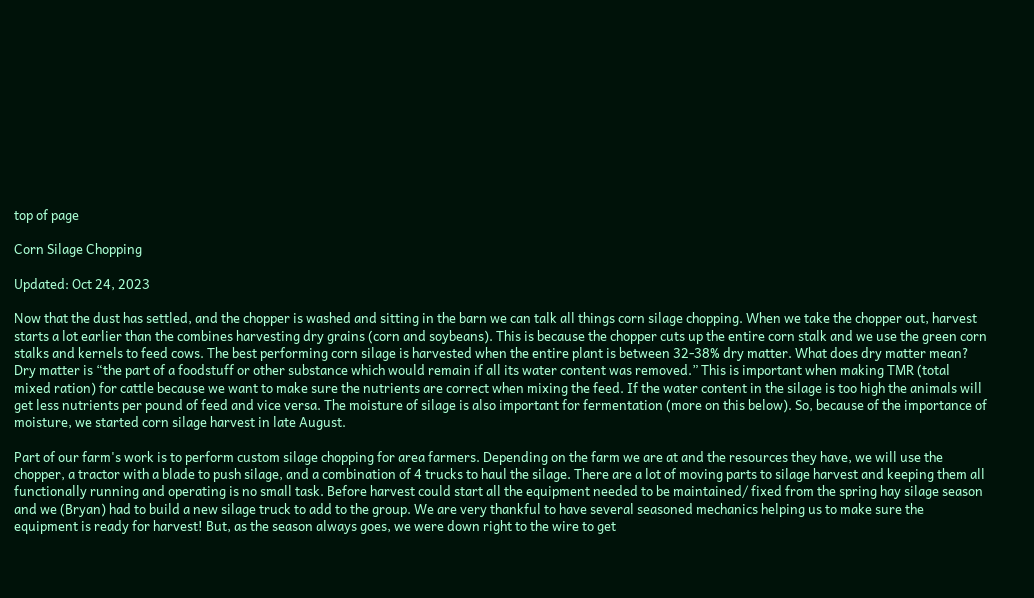top of page

Corn Silage Chopping

Updated: Oct 24, 2023

Now that the dust has settled, and the chopper is washed and sitting in the barn we can talk all things corn silage chopping. When we take the chopper out, harvest starts a lot earlier than the combines harvesting dry grains (corn and soybeans). This is because the chopper cuts up the entire corn stalk and we use the green corn stalks and kernels to feed cows. The best performing corn silage is harvested when the entire plant is between 32-38% dry matter. What does dry matter mean? Dry matter is “the part of a foodstuff or other substance which would remain if all its water content was removed.” This is important when making TMR (total mixed ration) for cattle because we want to make sure the nutrients are correct when mixing the feed. If the water content in the silage is too high the animals will get less nutrients per pound of feed and vice versa. The moisture of silage is also important for fermentation (more on this below). So, because of the importance of moisture, we started corn silage harvest in late August.

Part of our farm's work is to perform custom silage chopping for area farmers. Depending on the farm we are at and the resources they have, we will use the chopper, a tractor with a blade to push silage, and a combination of 4 trucks to haul the silage. There are a lot of moving parts to silage harvest and keeping them all functionally running and operating is no small task. Before harvest could start all the equipment needed to be maintained/ fixed from the spring hay silage season and we (Bryan) had to build a new silage truck to add to the group. We are very thankful to have several seasoned mechanics helping us to make sure the equipment is ready for harvest! But, as the season always goes, we were down right to the wire to get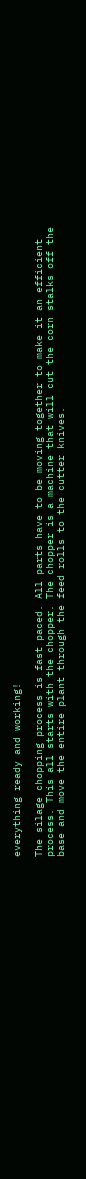everything ready and working!

The silage chopping process is fast paced. All parts have to be moving together to make it an efficient process. This all starts with the chopper. The chopper is a machine that will cut the corn stalks off the base and move the entire plant through the feed rolls to the cutter knives.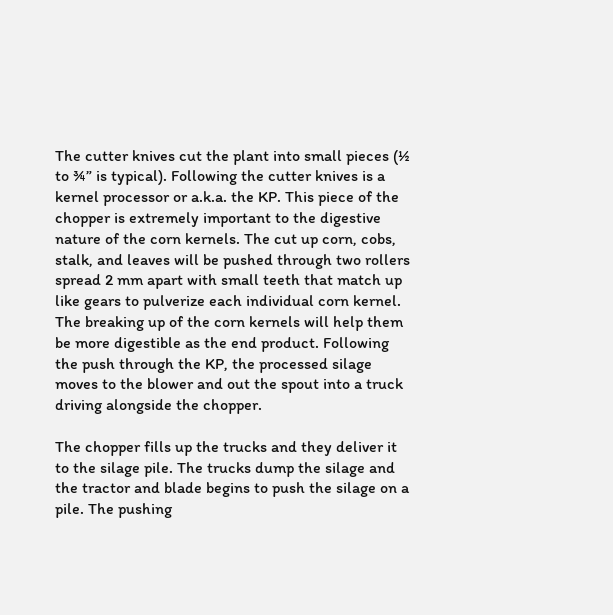The cutter knives cut the plant into small pieces (½ to ¾” is typical). Following the cutter knives is a kernel processor or a.k.a. the KP. This piece of the chopper is extremely important to the digestive nature of the corn kernels. The cut up corn, cobs, stalk, and leaves will be pushed through two rollers spread 2 mm apart with small teeth that match up like gears to pulverize each individual corn kernel. The breaking up of the corn kernels will help them be more digestible as the end product. Following the push through the KP, the processed silage moves to the blower and out the spout into a truck driving alongside the chopper.

The chopper fills up the trucks and they deliver it to the silage pile. The trucks dump the silage and the tractor and blade begins to push the silage on a pile. The pushing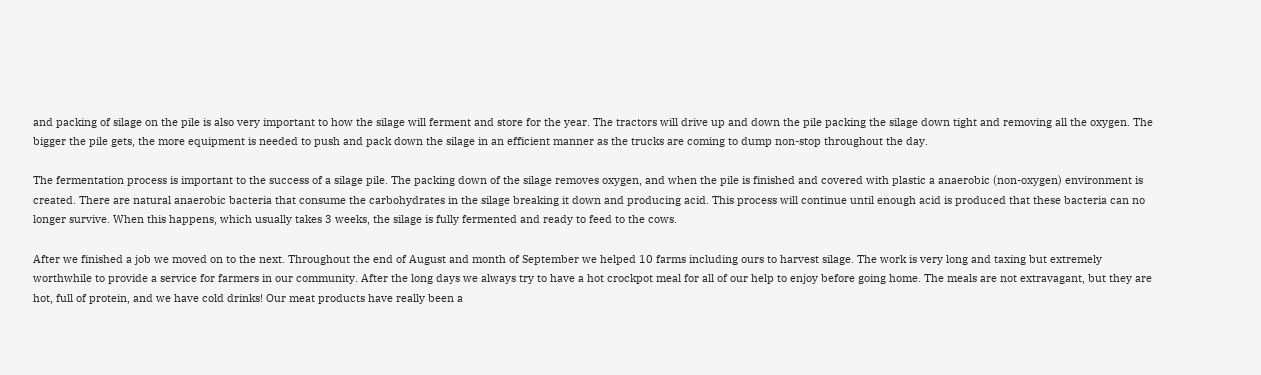and packing of silage on the pile is also very important to how the silage will ferment and store for the year. The tractors will drive up and down the pile packing the silage down tight and removing all the oxygen. The bigger the pile gets, the more equipment is needed to push and pack down the silage in an efficient manner as the trucks are coming to dump non-stop throughout the day.

The fermentation process is important to the success of a silage pile. The packing down of the silage removes oxygen, and when the pile is finished and covered with plastic a anaerobic (non-oxygen) environment is created. There are natural anaerobic bacteria that consume the carbohydrates in the silage breaking it down and producing acid. This process will continue until enough acid is produced that these bacteria can no longer survive. When this happens, which usually takes 3 weeks, the silage is fully fermented and ready to feed to the cows.

After we finished a job we moved on to the next. Throughout the end of August and month of September we helped 10 farms including ours to harvest silage. The work is very long and taxing but extremely worthwhile to provide a service for farmers in our community. After the long days we always try to have a hot crockpot meal for all of our help to enjoy before going home. The meals are not extravagant, but they are hot, full of protein, and we have cold drinks! Our meat products have really been a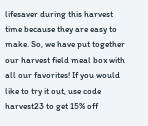lifesaver during this harvest time because they are easy to make. So, we have put together our harvest field meal box with all our favorites! If you would like to try it out, use code harvest23 to get 15% off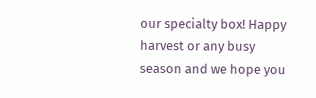our specialty box! Happy harvest or any busy season and we hope you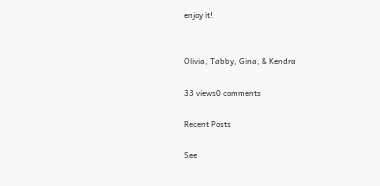enjoy it!


Olivia, Tabby, Gina, & Kendra

33 views0 comments

Recent Posts

See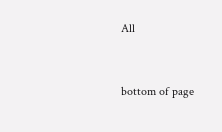All


bottom of page